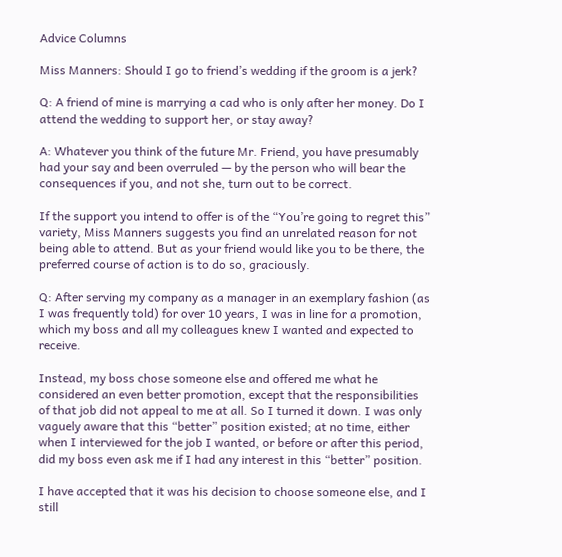Advice Columns

Miss Manners: Should I go to friend’s wedding if the groom is a jerk?

Q: A friend of mine is marrying a cad who is only after her money. Do I attend the wedding to support her, or stay away?

A: Whatever you think of the future Mr. Friend, you have presumably had your say and been overruled — by the person who will bear the consequences if you, and not she, turn out to be correct.

If the support you intend to offer is of the “You’re going to regret this” variety, Miss Manners suggests you find an unrelated reason for not being able to attend. But as your friend would like you to be there, the preferred course of action is to do so, graciously.

Q: After serving my company as a manager in an exemplary fashion (as I was frequently told) for over 10 years, I was in line for a promotion, which my boss and all my colleagues knew I wanted and expected to receive.

Instead, my boss chose someone else and offered me what he considered an even better promotion, except that the responsibilities of that job did not appeal to me at all. So I turned it down. I was only vaguely aware that this “better” position existed; at no time, either when I interviewed for the job I wanted, or before or after this period, did my boss even ask me if I had any interest in this “better” position.

I have accepted that it was his decision to choose someone else, and I still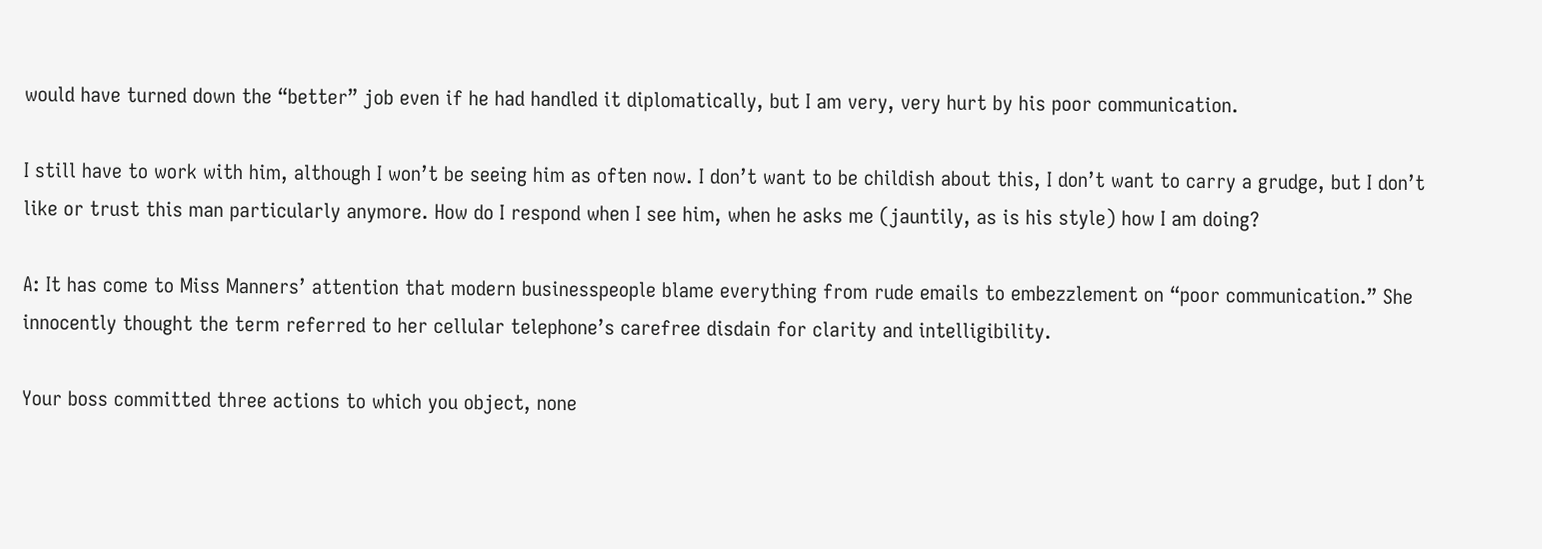would have turned down the “better” job even if he had handled it diplomatically, but I am very, very hurt by his poor communication.

I still have to work with him, although I won’t be seeing him as often now. I don’t want to be childish about this, I don’t want to carry a grudge, but I don’t like or trust this man particularly anymore. How do I respond when I see him, when he asks me (jauntily, as is his style) how I am doing?

A: It has come to Miss Manners’ attention that modern businesspeople blame everything from rude emails to embezzlement on “poor communication.” She innocently thought the term referred to her cellular telephone’s carefree disdain for clarity and intelligibility.

Your boss committed three actions to which you object, none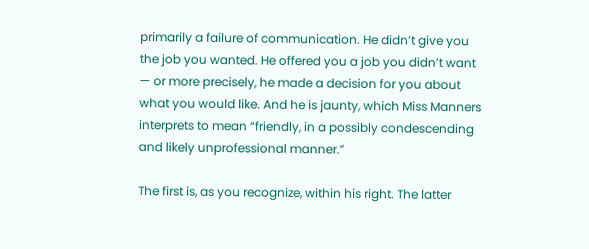primarily a failure of communication. He didn’t give you the job you wanted. He offered you a job you didn’t want — or more precisely, he made a decision for you about what you would like. And he is jaunty, which Miss Manners interprets to mean “friendly, in a possibly condescending and likely unprofessional manner.”

The first is, as you recognize, within his right. The latter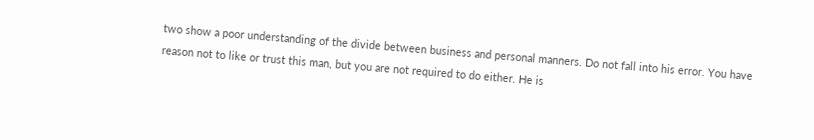two show a poor understanding of the divide between business and personal manners. Do not fall into his error. You have reason not to like or trust this man, but you are not required to do either. He is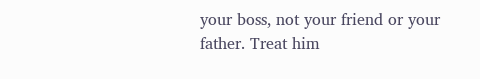your boss, not your friend or your father. Treat him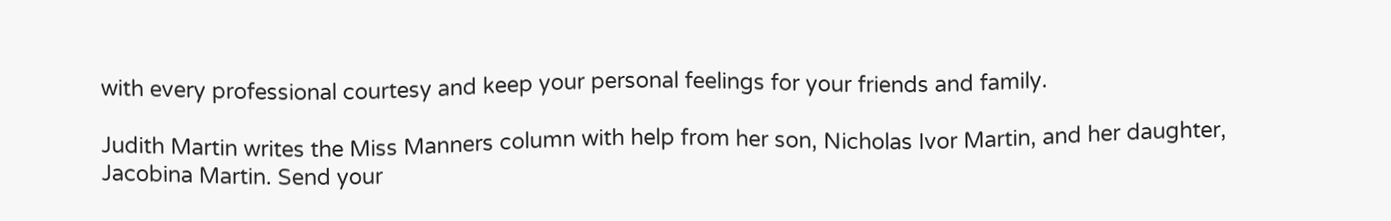with every professional courtesy and keep your personal feelings for your friends and family.

Judith Martin writes the Miss Manners column with help from her son, Nicholas Ivor Martin, and her daughter, Jacobina Martin. Send your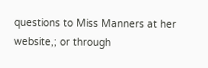questions to Miss Manners at her website,; or through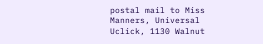postal mail to Miss Manners, Universal Uclick, 1130 Walnut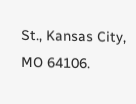St., Kansas City, MO 64106.